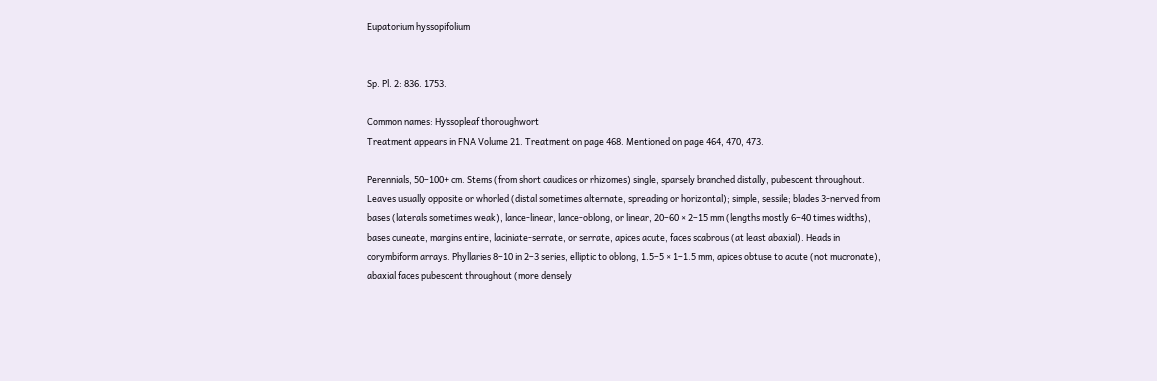Eupatorium hyssopifolium


Sp. Pl. 2: 836. 1753.

Common names: Hyssopleaf thoroughwort
Treatment appears in FNA Volume 21. Treatment on page 468. Mentioned on page 464, 470, 473.

Perennials, 50–100+ cm. Stems (from short caudices or rhizomes) single, sparsely branched distally, pubescent throughout. Leaves usually opposite or whorled (distal sometimes alternate, spreading or horizontal); simple, sessile; blades 3-nerved from bases (laterals sometimes weak), lance-linear, lance-oblong, or linear, 20–60 × 2–15 mm (lengths mostly 6–40 times widths), bases cuneate, margins entire, laciniate-serrate, or serrate, apices acute, faces scabrous (at least abaxial). Heads in corymbiform arrays. Phyllaries 8–10 in 2–3 series, elliptic to oblong, 1.5–5 × 1–1.5 mm, apices obtuse to acute (not mucronate), abaxial faces pubescent throughout (more densely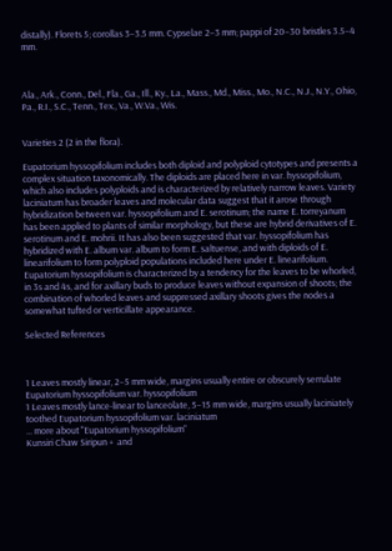distally). Florets 5; corollas 3–3.5 mm. Cypselae 2–3 mm; pappi of 20–30 bristles 3.5–4 mm.



Ala., Ark., Conn., Del., Fla., Ga., Ill., Ky., La., Mass., Md., Miss., Mo., N.C., N.J., N.Y., Ohio, Pa., R.I., S.C., Tenn., Tex., Va., W.Va., Wis.


Varieties 2 (2 in the flora).

Eupatorium hyssopifolium includes both diploid and polyploid cytotypes and presents a complex situation taxonomically. The diploids are placed here in var. hyssopifolium, which also includes polyploids and is characterized by relatively narrow leaves. Variety laciniatum has broader leaves and molecular data suggest that it arose through hybridization between var. hyssopifolium and E. serotinum; the name E. torreyanum has been applied to plants of similar morphology, but these are hybrid derivatives of E. serotinum and E. mohrii. It has also been suggested that var. hyssopifolium has hybridized with E. album var. album to form E. saltuense, and with diploids of E. linearifolium to form polyploid populations included here under E. linearifolium. Eupatorium hyssopifolium is characterized by a tendency for the leaves to be whorled, in 3s and 4s, and for axillary buds to produce leaves without expansion of shoots; the combination of whorled leaves and suppressed axillary shoots gives the nodes a somewhat tufted or verticillate appearance.

Selected References



1 Leaves mostly linear, 2–5 mm wide, margins usually entire or obscurely serrulate Eupatorium hyssopifolium var. hyssopifolium
1 Leaves mostly lance-linear to lanceolate, 5–15 mm wide, margins usually laciniately toothed Eupatorium hyssopifolium var. laciniatum
... more about "Eupatorium hyssopifolium"
Kunsiri Chaw Siripun +  and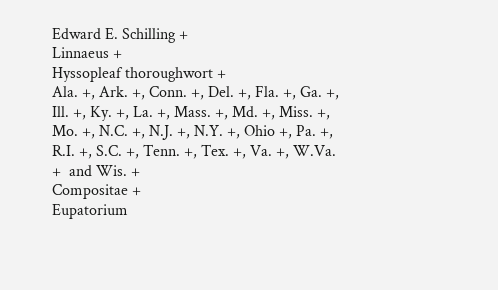Edward E. Schilling +
Linnaeus +
Hyssopleaf thoroughwort +
Ala. +, Ark. +, Conn. +, Del. +, Fla. +, Ga. +, Ill. +, Ky. +, La. +, Mass. +, Md. +, Miss. +, Mo. +, N.C. +, N.J. +, N.Y. +, Ohio +, Pa. +, R.I. +, S.C. +, Tenn. +, Tex. +, Va. +, W.Va. +  and Wis. +
Compositae +
Eupatorium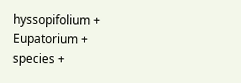hyssopifolium +
Eupatorium +
species +